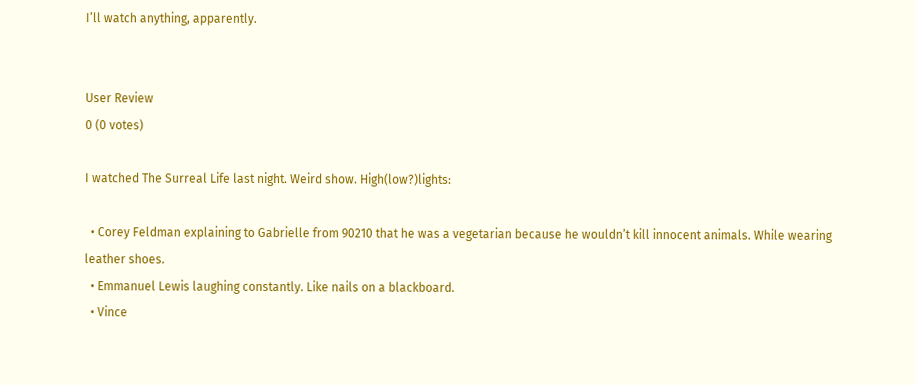I’ll watch anything, apparently.


User Review
0 (0 votes)

I watched The Surreal Life last night. Weird show. High(low?)lights:

  • Corey Feldman explaining to Gabrielle from 90210 that he was a vegetarian because he wouldn’t kill innocent animals. While wearing leather shoes.
  • Emmanuel Lewis laughing constantly. Like nails on a blackboard.
  • Vince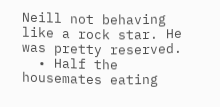Neill not behaving like a rock star. He was pretty reserved.
  • Half the housemates eating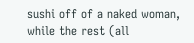sushi off of a naked woman, while the rest (all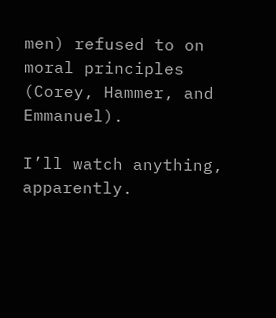men) refused to on moral principles (Corey, Hammer, and Emmanuel).

I’ll watch anything, apparently.